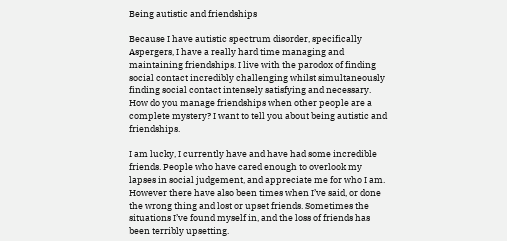Being autistic and friendships

Because I have autistic spectrum disorder, specifically Aspergers, I have a really hard time managing and maintaining friendships. I live with the parodox of finding social contact incredibly challenging whilst simultaneously finding social contact intensely satisfying and necessary. How do you manage friendships when other people are a complete mystery? I want to tell you about being autistic and friendships.

I am lucky, I currently have and have had some incredible friends. People who have cared enough to overlook my lapses in social judgement, and appreciate me for who I am. However there have also been times when I’ve said, or done the wrong thing and lost or upset friends. Sometimes the situations I’ve found myself in, and the loss of friends has been terribly upsetting.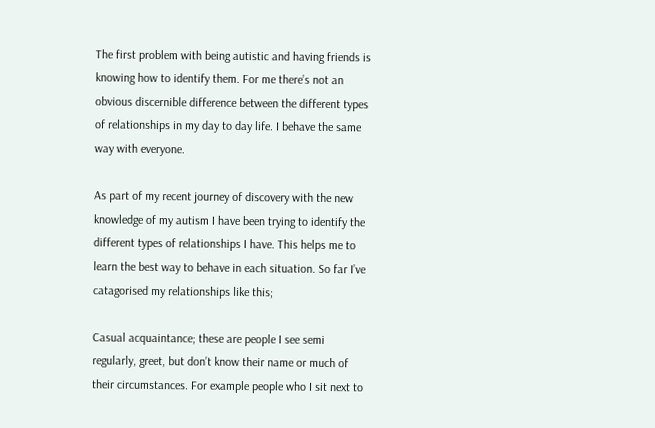The first problem with being autistic and having friends is knowing how to identify them. For me there’s not an obvious discernible difference between the different types of relationships in my day to day life. I behave the same way with everyone.

As part of my recent journey of discovery with the new knowledge of my autism I have been trying to identify the different types of relationships I have. This helps me to learn the best way to behave in each situation. So far I’ve catagorised my relationships like this;

Casual acquaintance; these are people I see semi regularly, greet, but don’t know their name or much of their circumstances. For example people who I sit next to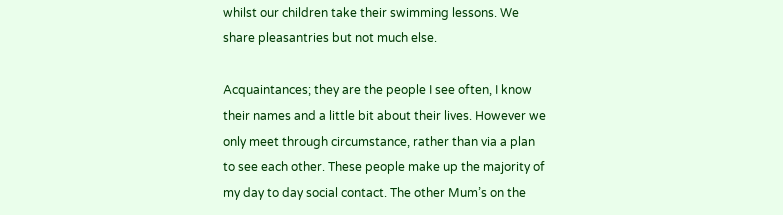whilst our children take their swimming lessons. We share pleasantries but not much else.

Acquaintances; they are the people I see often, I know their names and a little bit about their lives. However we only meet through circumstance, rather than via a plan to see each other. These people make up the majority of my day to day social contact. The other Mum’s on the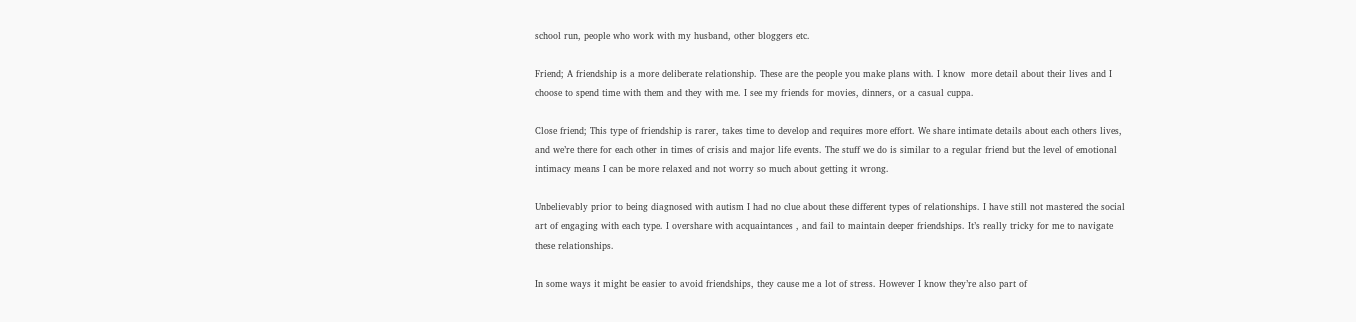school run, people who work with my husband, other bloggers etc.

Friend; A friendship is a more deliberate relationship. These are the people you make plans with. I know  more detail about their lives and I choose to spend time with them and they with me. I see my friends for movies, dinners, or a casual cuppa.

Close friend; This type of friendship is rarer, takes time to develop and requires more effort. We share intimate details about each others lives, and we’re there for each other in times of crisis and major life events. The stuff we do is similar to a regular friend but the level of emotional intimacy means I can be more relaxed and not worry so much about getting it wrong.

Unbelievably prior to being diagnosed with autism I had no clue about these different types of relationships. I have still not mastered the social art of engaging with each type. I overshare with acquaintances , and fail to maintain deeper friendships. It’s really tricky for me to navigate these relationships.

In some ways it might be easier to avoid friendships, they cause me a lot of stress. However I know they’re also part of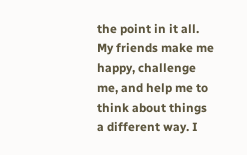the point in it all. My friends make me happy, challenge me, and help me to think about things a different way. I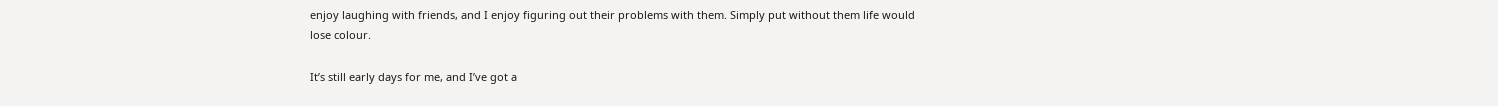enjoy laughing with friends, and I enjoy figuring out their problems with them. Simply put without them life would lose colour.

It’s still early days for me, and I’ve got a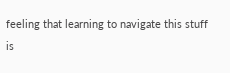feeling that learning to navigate this stuff is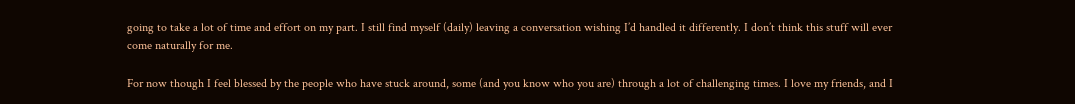going to take a lot of time and effort on my part. I still find myself (daily) leaving a conversation wishing I’d handled it differently. I don’t think this stuff will ever come naturally for me.

For now though I feel blessed by the people who have stuck around, some (and you know who you are) through a lot of challenging times. I love my friends, and I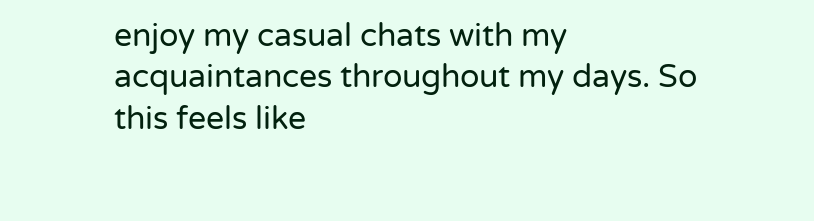enjoy my casual chats with my acquaintances throughout my days. So this feels like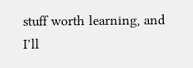stuff worth learning, and I’ll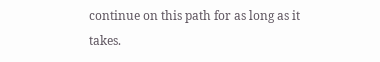continue on this path for as long as it takes.